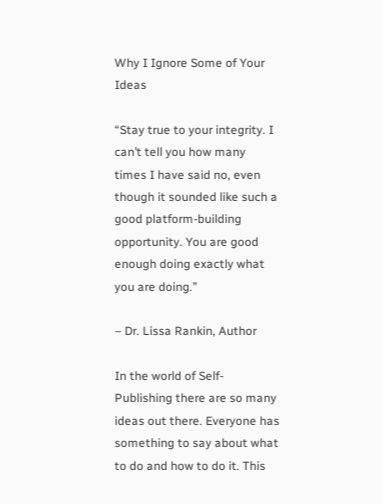Why I Ignore Some of Your Ideas

“Stay true to your integrity. I can’t tell you how many times I have said no, even though it sounded like such a good platform-building opportunity. You are good enough doing exactly what you are doing.”

– Dr. Lissa Rankin, Author

In the world of Self-Publishing there are so many ideas out there. Everyone has something to say about what to do and how to do it. This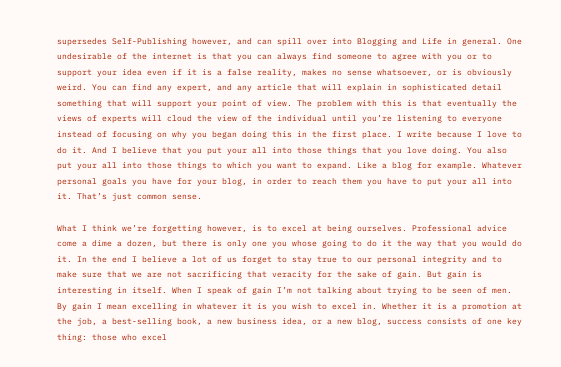supersedes Self-Publishing however, and can spill over into Blogging and Life in general. One undesirable of the internet is that you can always find someone to agree with you or to support your idea even if it is a false reality, makes no sense whatsoever, or is obviously weird. You can find any expert, and any article that will explain in sophisticated detail something that will support your point of view. The problem with this is that eventually the views of experts will cloud the view of the individual until you’re listening to everyone instead of focusing on why you began doing this in the first place. I write because I love to do it. And I believe that you put your all into those things that you love doing. You also put your all into those things to which you want to expand. Like a blog for example. Whatever personal goals you have for your blog, in order to reach them you have to put your all into it. That’s just common sense.

What I think we’re forgetting however, is to excel at being ourselves. Professional advice come a dime a dozen, but there is only one you whose going to do it the way that you would do it. In the end I believe a lot of us forget to stay true to our personal integrity and to make sure that we are not sacrificing that veracity for the sake of gain. But gain is interesting in itself. When I speak of gain I’m not talking about trying to be seen of men. By gain I mean excelling in whatever it is you wish to excel in. Whether it is a promotion at the job, a best-selling book, a new business idea, or a new blog, success consists of one key thing: those who excel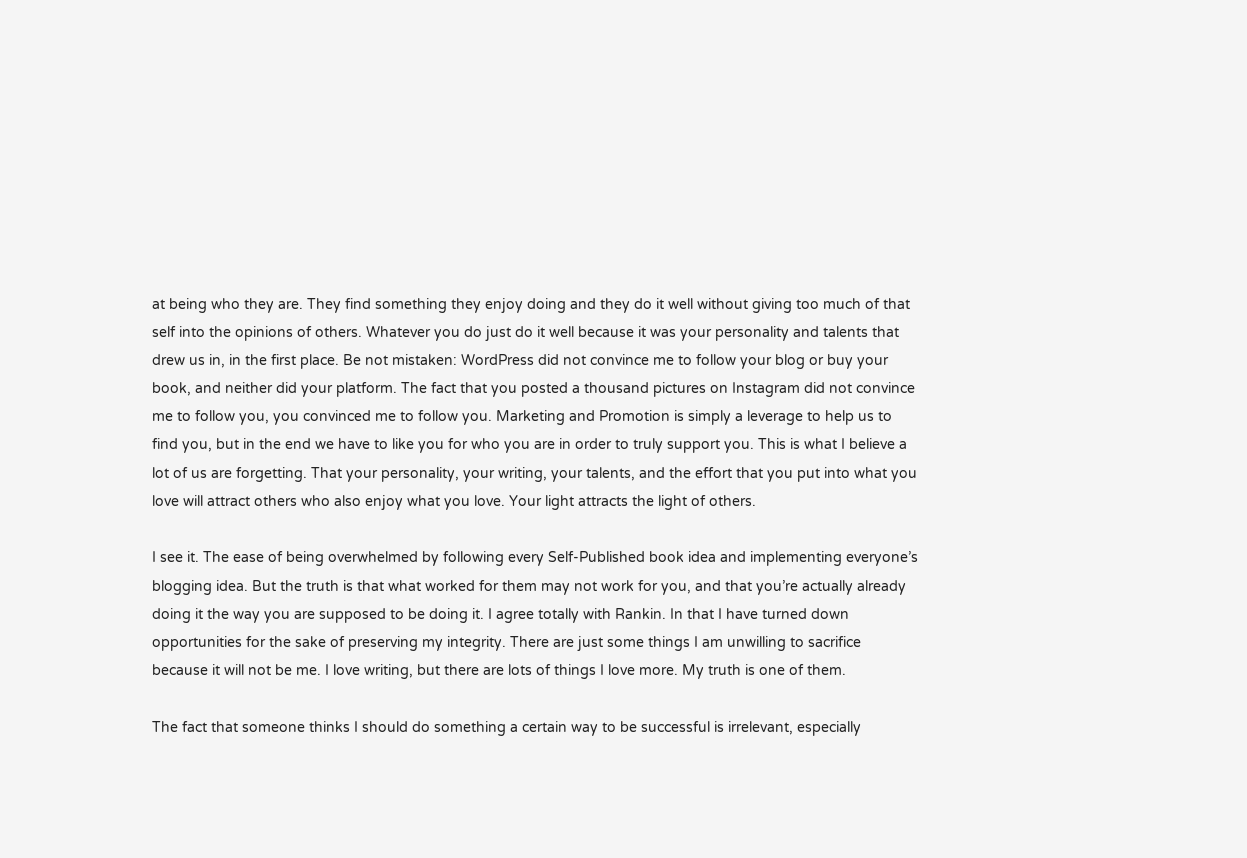at being who they are. They find something they enjoy doing and they do it well without giving too much of that self into the opinions of others. Whatever you do just do it well because it was your personality and talents that drew us in, in the first place. Be not mistaken: WordPress did not convince me to follow your blog or buy your book, and neither did your platform. The fact that you posted a thousand pictures on Instagram did not convince me to follow you, you convinced me to follow you. Marketing and Promotion is simply a leverage to help us to find you, but in the end we have to like you for who you are in order to truly support you. This is what I believe a lot of us are forgetting. That your personality, your writing, your talents, and the effort that you put into what you love will attract others who also enjoy what you love. Your light attracts the light of others.

I see it. The ease of being overwhelmed by following every Self-Published book idea and implementing everyone’s blogging idea. But the truth is that what worked for them may not work for you, and that you’re actually already doing it the way you are supposed to be doing it. I agree totally with Rankin. In that I have turned down opportunities for the sake of preserving my integrity. There are just some things I am unwilling to sacrifice because it will not be me. I love writing, but there are lots of things I love more. My truth is one of them.

The fact that someone thinks I should do something a certain way to be successful is irrelevant, especially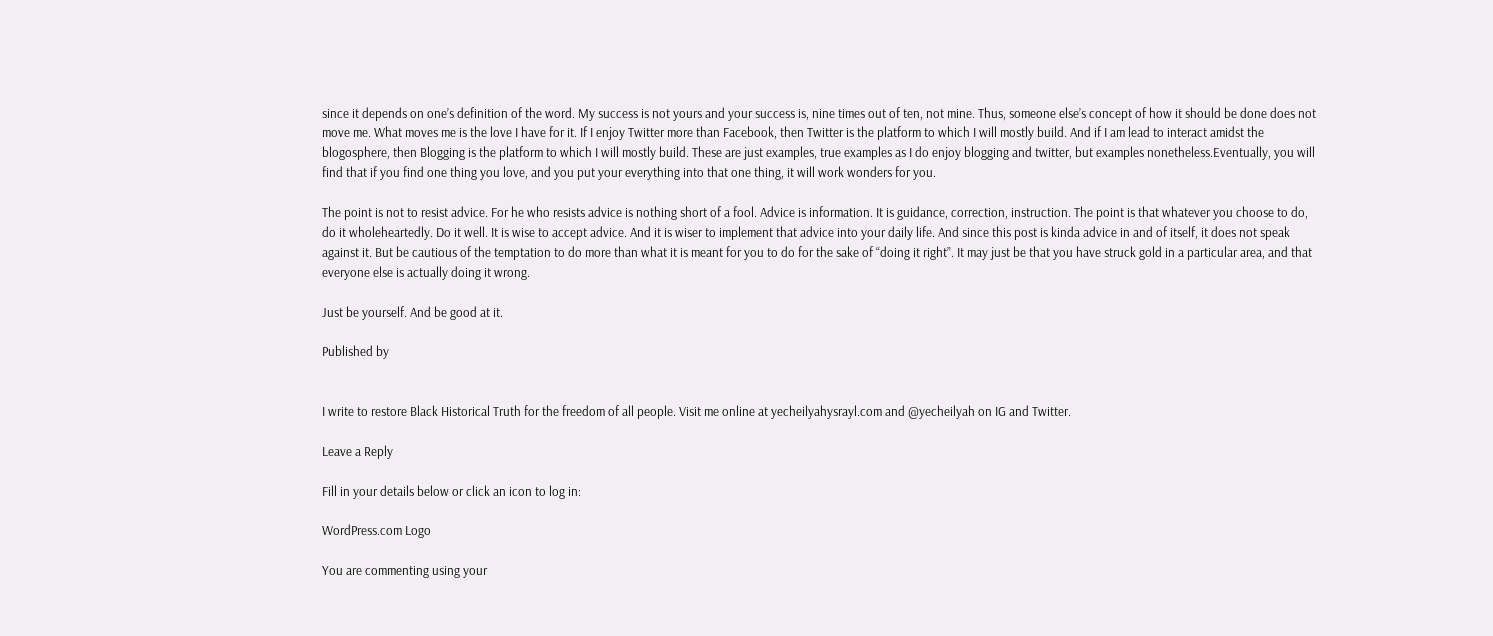since it depends on one’s definition of the word. My success is not yours and your success is, nine times out of ten, not mine. Thus, someone else’s concept of how it should be done does not move me. What moves me is the love I have for it. If I enjoy Twitter more than Facebook, then Twitter is the platform to which I will mostly build. And if I am lead to interact amidst the blogosphere, then Blogging is the platform to which I will mostly build. These are just examples, true examples as I do enjoy blogging and twitter, but examples nonetheless.Eventually, you will find that if you find one thing you love, and you put your everything into that one thing, it will work wonders for you.

The point is not to resist advice. For he who resists advice is nothing short of a fool. Advice is information. It is guidance, correction, instruction. The point is that whatever you choose to do, do it wholeheartedly. Do it well. It is wise to accept advice. And it is wiser to implement that advice into your daily life. And since this post is kinda advice in and of itself, it does not speak against it. But be cautious of the temptation to do more than what it is meant for you to do for the sake of “doing it right”. It may just be that you have struck gold in a particular area, and that everyone else is actually doing it wrong.

Just be yourself. And be good at it.

Published by


I write to restore Black Historical Truth for the freedom of all people. Visit me online at yecheilyahysrayl.com and @yecheilyah on IG and Twitter.

Leave a Reply

Fill in your details below or click an icon to log in:

WordPress.com Logo

You are commenting using your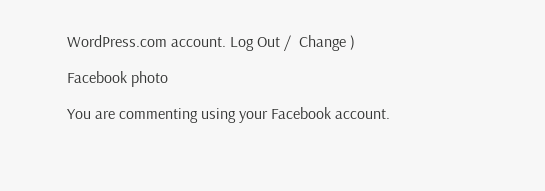WordPress.com account. Log Out /  Change )

Facebook photo

You are commenting using your Facebook account.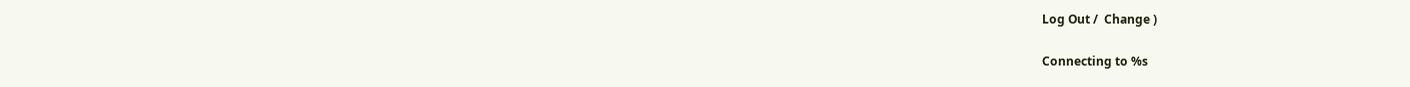Log Out /  Change )

Connecting to %s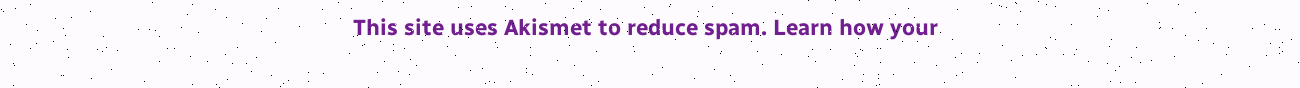This site uses Akismet to reduce spam. Learn how your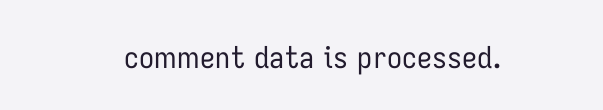comment data is processed.